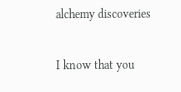alchemy discoveries

I know that you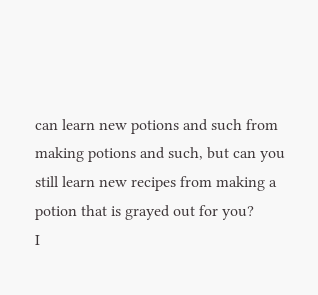can learn new potions and such from making potions and such, but can you still learn new recipes from making a potion that is grayed out for you?
I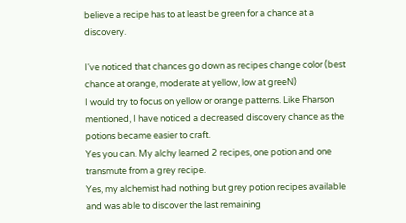believe a recipe has to at least be green for a chance at a discovery.

I've noticed that chances go down as recipes change color (best chance at orange, moderate at yellow, low at greeN)
I would try to focus on yellow or orange patterns. Like Fharson mentioned, I have noticed a decreased discovery chance as the potions became easier to craft.
Yes you can. My alchy learned 2 recipes, one potion and one transmute from a grey recipe.
Yes, my alchemist had nothing but grey potion recipes available and was able to discover the last remaining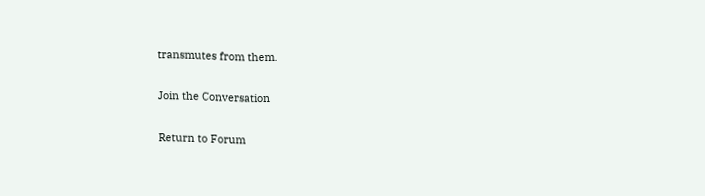transmutes from them.

Join the Conversation

Return to Forum